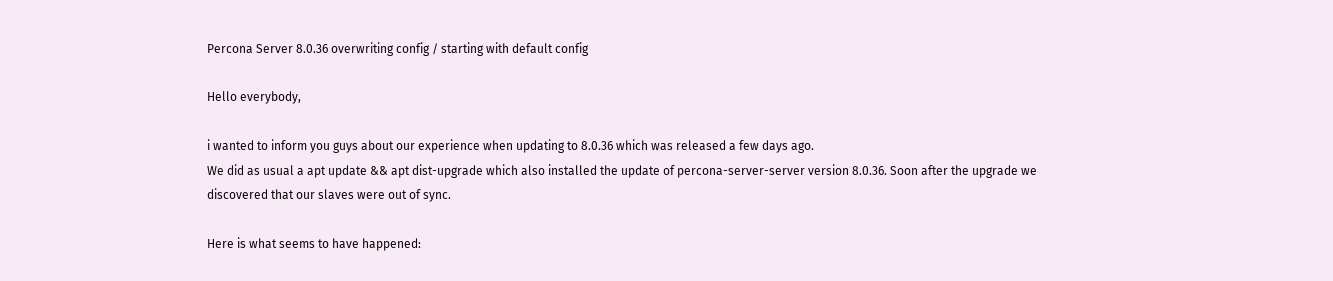Percona Server 8.0.36 overwriting config / starting with default config

Hello everybody,

i wanted to inform you guys about our experience when updating to 8.0.36 which was released a few days ago.
We did as usual a apt update && apt dist-upgrade which also installed the update of percona-server-server version 8.0.36. Soon after the upgrade we discovered that our slaves were out of sync.

Here is what seems to have happened: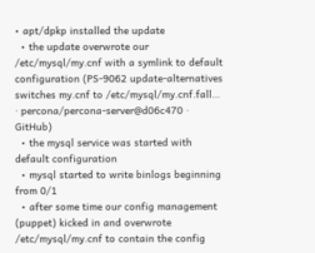• apt/dpkp installed the update
  • the update overwrote our /etc/mysql/my.cnf with a symlink to default configuration (PS-9062 update-alternatives switches my.cnf to /etc/mysql/my.cnf.fall… · percona/percona-server@d06c470 · GitHub)
  • the mysql service was started with default configuration
  • mysql started to write binlogs beginning from 0/1
  • after some time our config management (puppet) kicked in and overwrote /etc/mysql/my.cnf to contain the config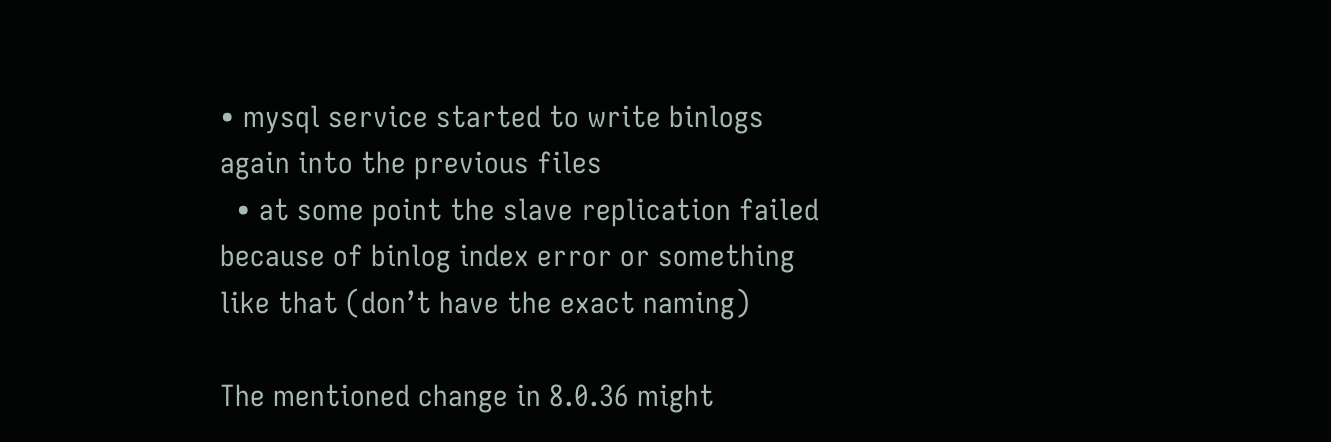• mysql service started to write binlogs again into the previous files
  • at some point the slave replication failed because of binlog index error or something like that (don’t have the exact naming)

The mentioned change in 8.0.36 might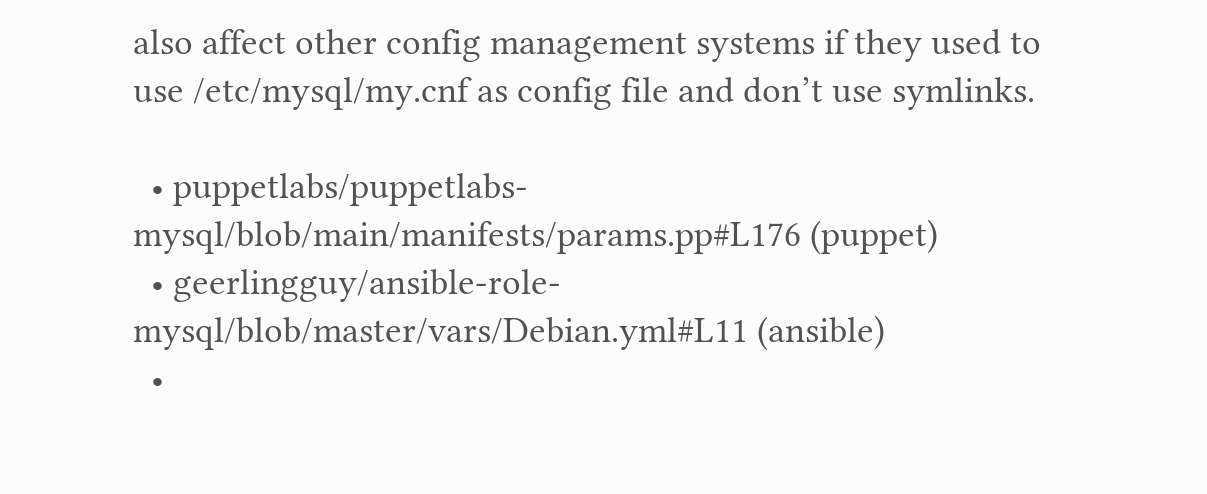also affect other config management systems if they used to use /etc/mysql/my.cnf as config file and don’t use symlinks.

  • puppetlabs/puppetlabs-mysql/blob/main/manifests/params.pp#L176 (puppet)
  • geerlingguy/ansible-role-mysql/blob/master/vars/Debian.yml#L11 (ansible)
  •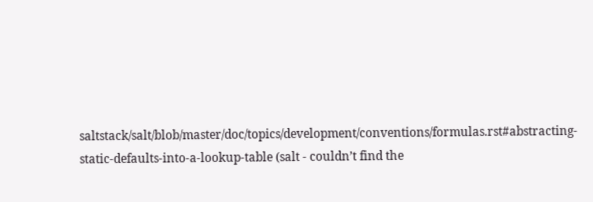saltstack/salt/blob/master/doc/topics/development/conventions/formulas.rst#abstracting-static-defaults-into-a-lookup-table (salt - couldn’t find the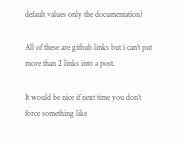default values only the documentation)

All of these are github links but i can’t put more than 2 links into a post.

It would be nice if next time you don’t force something like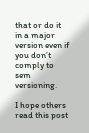that or do it in a major version even if you don’t comply to sem versioning.

I hope others read this post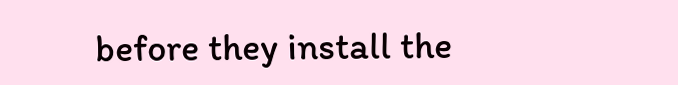before they install the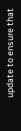update to ensure that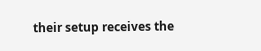their setup receives the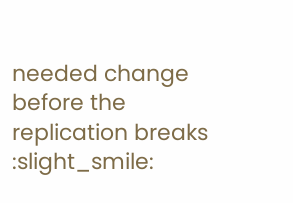needed change before the replication breaks :slight_smile: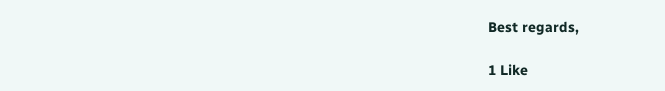Best regards,

1 Like